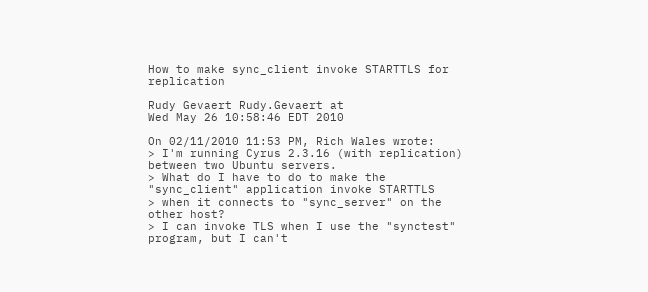How to make sync_client invoke STARTTLS for replication

Rudy Gevaert Rudy.Gevaert at
Wed May 26 10:58:46 EDT 2010

On 02/11/2010 11:53 PM, Rich Wales wrote:
> I'm running Cyrus 2.3.16 (with replication) between two Ubuntu servers.
> What do I have to do to make the "sync_client" application invoke STARTTLS
> when it connects to "sync_server" on the other host?
> I can invoke TLS when I use the "synctest" program, but I can't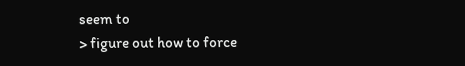seem to
> figure out how to force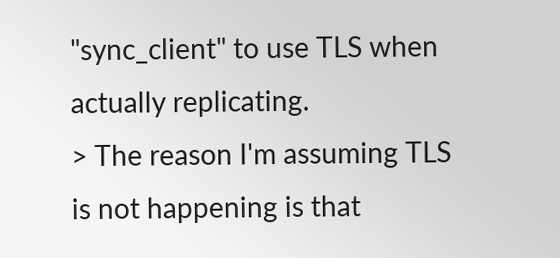"sync_client" to use TLS when actually replicating.
> The reason I'm assuming TLS is not happening is that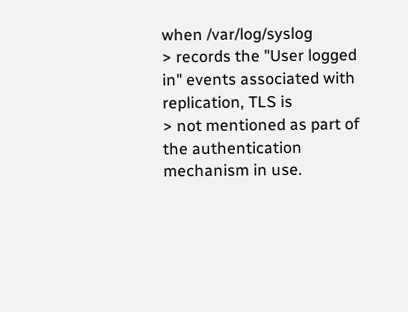when /var/log/syslog
> records the "User logged in" events associated with replication, TLS is
> not mentioned as part of the authentication mechanism in use.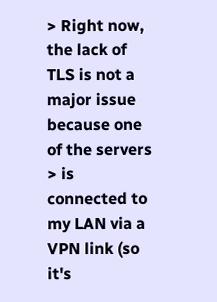> Right now, the lack of TLS is not a major issue because one of the servers
> is connected to my LAN via a VPN link (so it's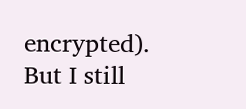encrypted).  But I still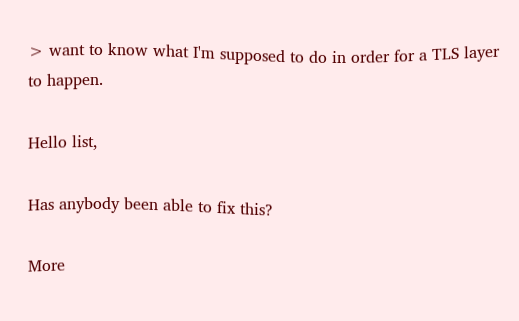> want to know what I'm supposed to do in order for a TLS layer to happen.

Hello list,

Has anybody been able to fix this?

More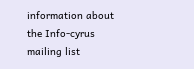information about the Info-cyrus mailing list